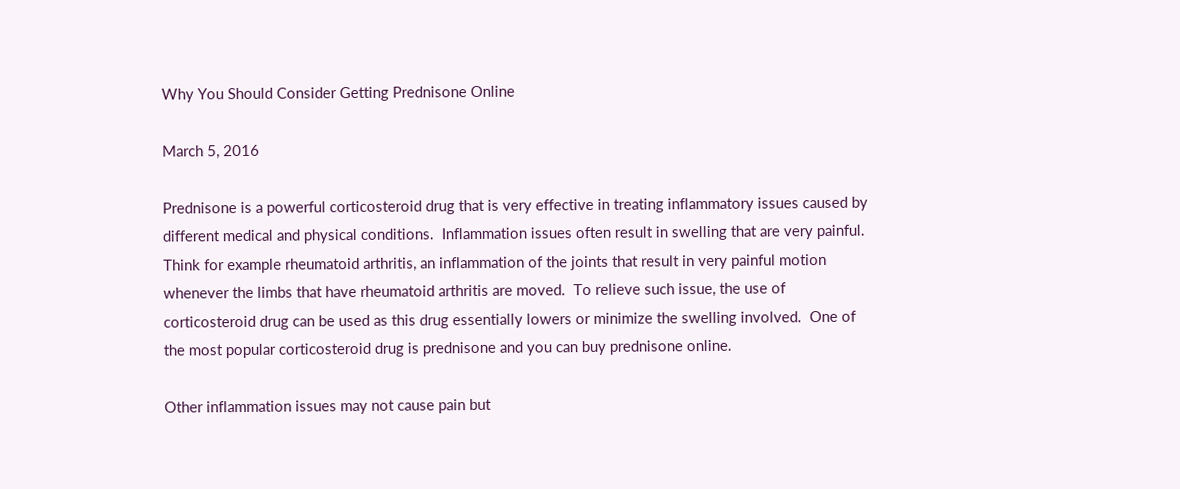Why You Should Consider Getting Prednisone Online

March 5, 2016

Prednisone is a powerful corticosteroid drug that is very effective in treating inflammatory issues caused by different medical and physical conditions.  Inflammation issues often result in swelling that are very painful.  Think for example rheumatoid arthritis, an inflammation of the joints that result in very painful motion whenever the limbs that have rheumatoid arthritis are moved.  To relieve such issue, the use of corticosteroid drug can be used as this drug essentially lowers or minimize the swelling involved.  One of the most popular corticosteroid drug is prednisone and you can buy prednisone online.

Other inflammation issues may not cause pain but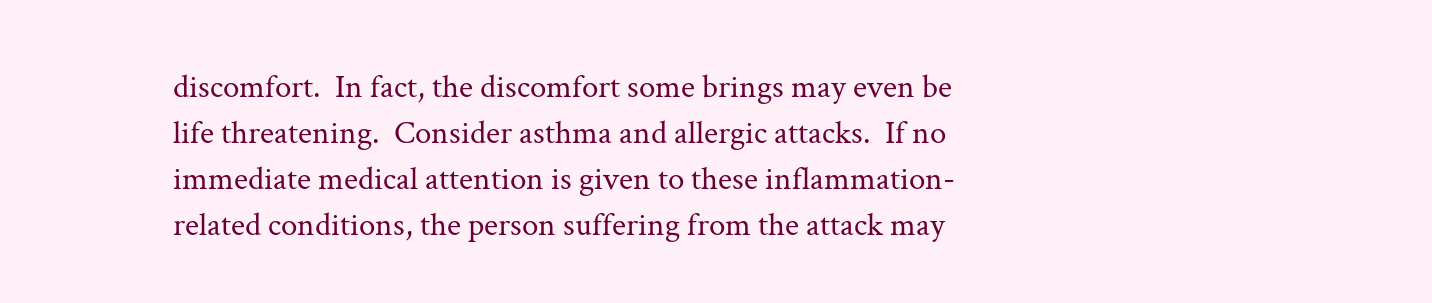discomfort.  In fact, the discomfort some brings may even be life threatening.  Consider asthma and allergic attacks.  If no immediate medical attention is given to these inflammation-related conditions, the person suffering from the attack may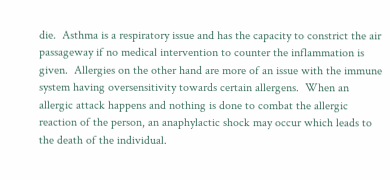die.  Asthma is a respiratory issue and has the capacity to constrict the air passageway if no medical intervention to counter the inflammation is given.  Allergies on the other hand are more of an issue with the immune system having oversensitivity towards certain allergens.  When an allergic attack happens and nothing is done to combat the allergic reaction of the person, an anaphylactic shock may occur which leads to the death of the individual.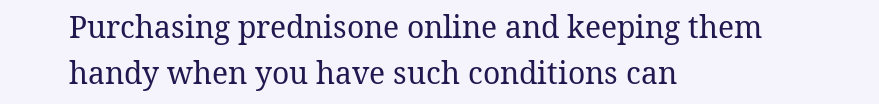Purchasing prednisone online and keeping them handy when you have such conditions can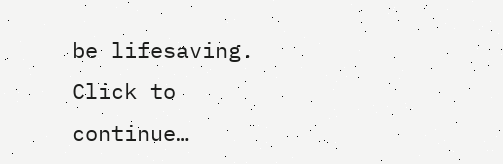be lifesaving. Click to continue…